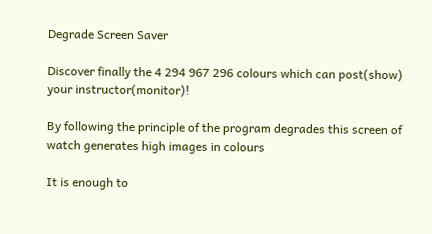Degrade Screen Saver

Discover finally the 4 294 967 296 colours which can post(show) your instructor(monitor)!

By following the principle of the program degrades this screen of watch generates high images in colours

It is enough to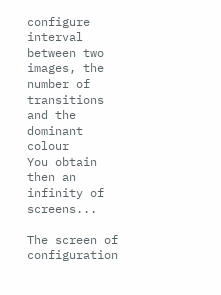configure interval between two images, the number of transitions and the dominant colour
You obtain then an infinity of screens...

The screen of configuration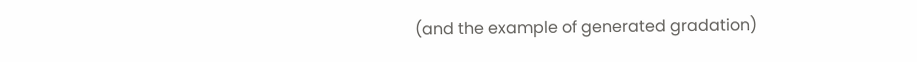(and the example of generated gradation)